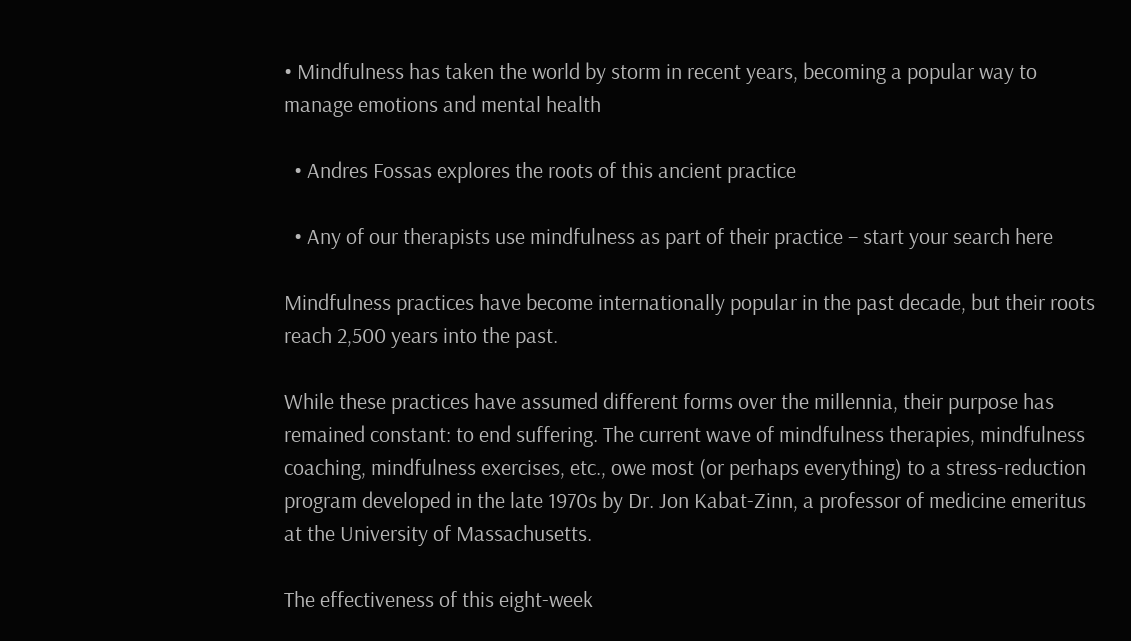• Mindfulness has taken the world by storm in recent years, becoming a popular way to manage emotions and mental health

  • Andres Fossas explores the roots of this ancient practice

  • Any of our therapists use mindfulness as part of their practice – start your search here

Mindfulness practices have become internationally popular in the past decade, but their roots reach 2,500 years into the past.

While these practices have assumed different forms over the millennia, their purpose has remained constant: to end suffering. The current wave of mindfulness therapies, mindfulness coaching, mindfulness exercises, etc., owe most (or perhaps everything) to a stress-reduction program developed in the late 1970s by Dr. Jon Kabat-Zinn, a professor of medicine emeritus at the University of Massachusetts.

The effectiveness of this eight-week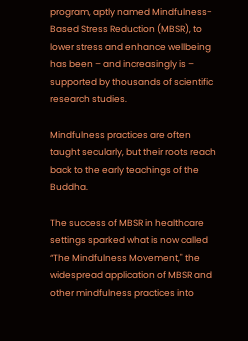program, aptly named Mindfulness-Based Stress Reduction (MBSR), to lower stress and enhance wellbeing has been – and increasingly is – supported by thousands of scientific research studies.

Mindfulness practices are often taught secularly, but their roots reach back to the early teachings of the Buddha.

The success of MBSR in healthcare settings sparked what is now called “The Mindfulness Movement," the widespread application of MBSR and other mindfulness practices into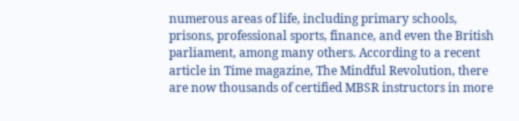numerous areas of life, including primary schools, prisons, professional sports, finance, and even the British parliament, among many others. According to a recent article in Time magazine, The Mindful Revolution, there are now thousands of certified MBSR instructors in more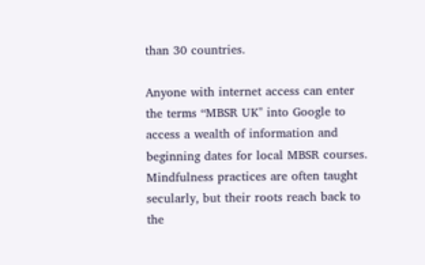than 30 countries.

Anyone with internet access can enter the terms “MBSR UK" into Google to access a wealth of information and beginning dates for local MBSR courses. Mindfulness practices are often taught secularly, but their roots reach back to the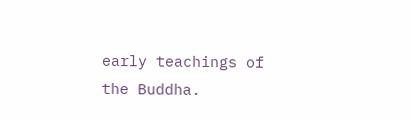early teachings of the Buddha.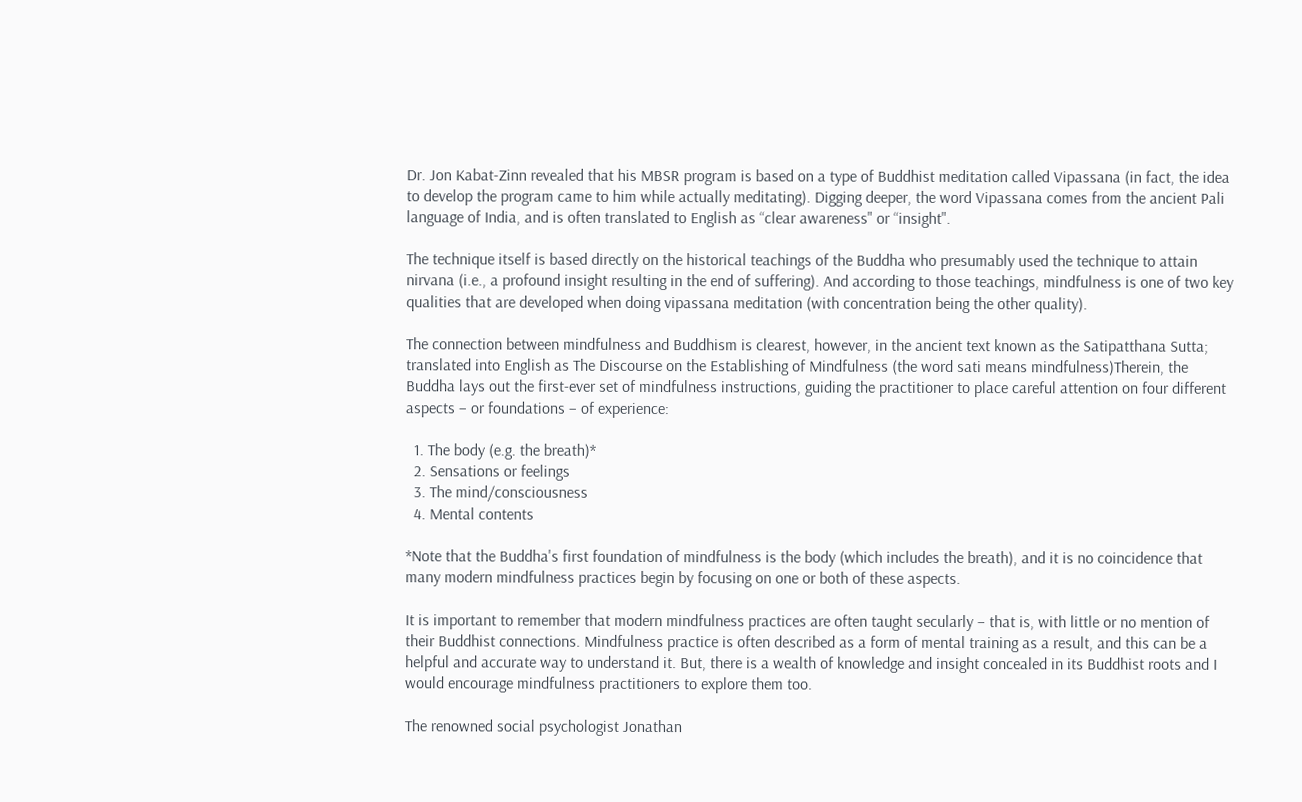Dr. Jon Kabat-Zinn revealed that his MBSR program is based on a type of Buddhist meditation called Vipassana (in fact, the idea to develop the program came to him while actually meditating). Digging deeper, the word Vipassana comes from the ancient Pali language of India, and is often translated to English as “clear awareness" or “insight".

The technique itself is based directly on the historical teachings of the Buddha who presumably used the technique to attain nirvana (i.e., a profound insight resulting in the end of suffering). And according to those teachings, mindfulness is one of two key qualities that are developed when doing vipassana meditation (with concentration being the other quality).

The connection between mindfulness and Buddhism is clearest, however, in the ancient text known as the Satipatthana Sutta; translated into English as The Discourse on the Establishing of Mindfulness (the word sati means mindfulness)Therein, the Buddha lays out the first-ever set of mindfulness instructions, guiding the practitioner to place careful attention on four different aspects – or foundations – of experience:

  1. The body (e.g. the breath)*
  2. Sensations or feelings
  3. The mind/consciousness
  4. Mental contents

*Note that the Buddha's first foundation of mindfulness is the body (which includes the breath), and it is no coincidence that many modern mindfulness practices begin by focusing on one or both of these aspects.

It is important to remember that modern mindfulness practices are often taught secularly – that is, with little or no mention of their Buddhist connections. Mindfulness practice is often described as a form of mental training as a result, and this can be a helpful and accurate way to understand it. But, there is a wealth of knowledge and insight concealed in its Buddhist roots and I would encourage mindfulness practitioners to explore them too.

The renowned social psychologist Jonathan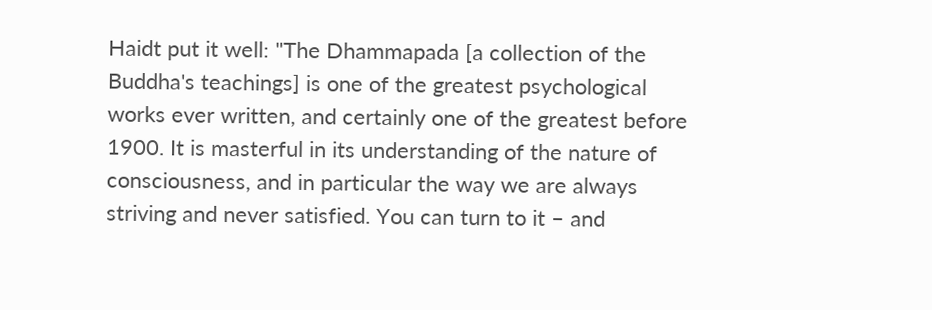Haidt put it well: "The Dhammapada [a collection of the Buddha's teachings] is one of the greatest psychological works ever written, and certainly one of the greatest before 1900. It is masterful in its understanding of the nature of consciousness, and in particular the way we are always striving and never satisfied. You can turn to it – and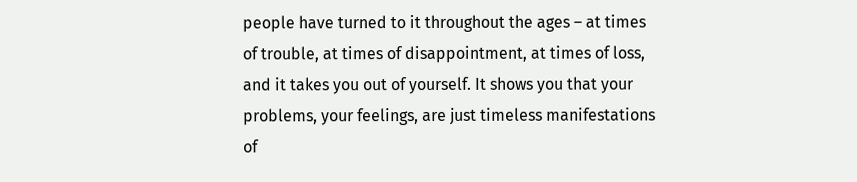people have turned to it throughout the ages – at times of trouble, at times of disappointment, at times of loss, and it takes you out of yourself. It shows you that your problems, your feelings, are just timeless manifestations of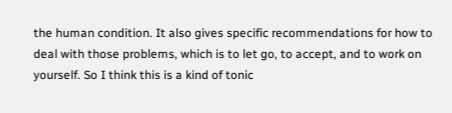the human condition. It also gives specific recommendations for how to deal with those problems, which is to let go, to accept, and to work on yourself. So I think this is a kind of tonic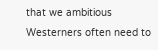that we ambitious Westerners often need to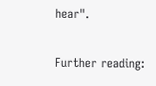hear".

Further reading: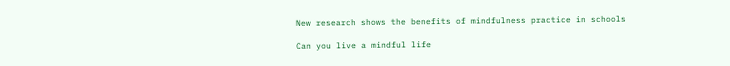New research shows the benefits of mindfulness practice in schools

Can you live a mindful life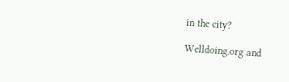in the city?

Welldoing.org and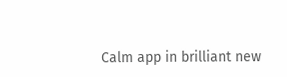Calm app in brilliant new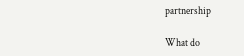partnership

What do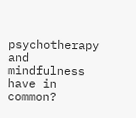psychotherapy and mindfulness have in common?